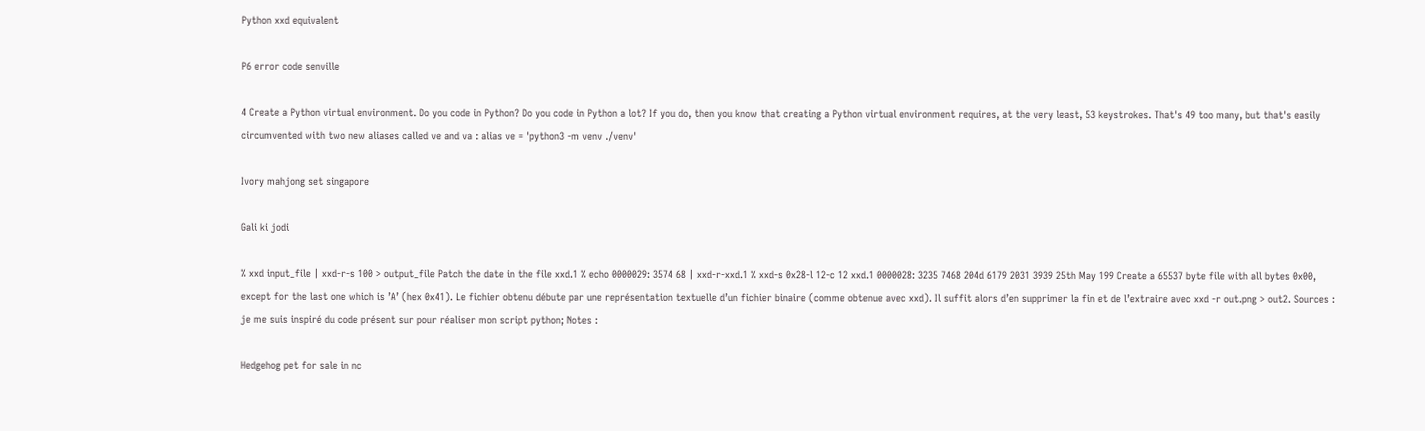Python xxd equivalent

P6 error code senville

4 Create a Python virtual environment. Do you code in Python? Do you code in Python a lot? If you do, then you know that creating a Python virtual environment requires, at the very least, 53 keystrokes. That's 49 too many, but that's easily circumvented with two new aliases called ve and va : alias ve = 'python3 -m venv ./venv'

Ivory mahjong set singapore

Gali ki jodi

% xxd input_file | xxd-r-s 100 > output_file Patch the date in the file xxd.1 % echo 0000029: 3574 68 | xxd-r-xxd.1 % xxd-s 0x28-l 12-c 12 xxd.1 0000028: 3235 7468 204d 6179 2031 3939 25th May 199 Create a 65537 byte file with all bytes 0x00, except for the last one which is ’A’ (hex 0x41). Le fichier obtenu débute par une représentation textuelle d’un fichier binaire (comme obtenue avec xxd). Il suffit alors d’en supprimer la fin et de l’extraire avec xxd -r out.png > out2. Sources : je me suis inspiré du code présent sur pour réaliser mon script python; Notes :

Hedgehog pet for sale in nc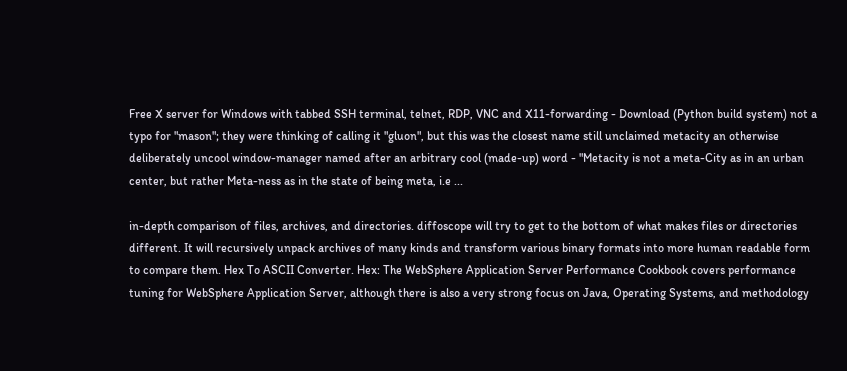Free X server for Windows with tabbed SSH terminal, telnet, RDP, VNC and X11-forwarding - Download (Python build system) not a typo for "mason"; they were thinking of calling it "gluon", but this was the closest name still unclaimed metacity an otherwise deliberately uncool window-manager named after an arbitrary cool (made-up) word - "Metacity is not a meta-City as in an urban center, but rather Meta-ness as in the state of being meta, i.e ...

in-depth comparison of files, archives, and directories. diffoscope will try to get to the bottom of what makes files or directories different. It will recursively unpack archives of many kinds and transform various binary formats into more human readable form to compare them. Hex To ASCII Converter. Hex: The WebSphere Application Server Performance Cookbook covers performance tuning for WebSphere Application Server, although there is also a very strong focus on Java, Operating Systems, and methodology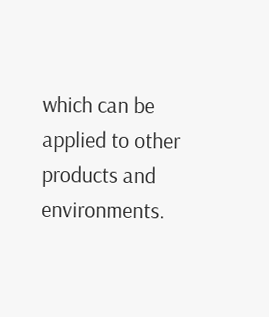which can be applied to other products and environments.